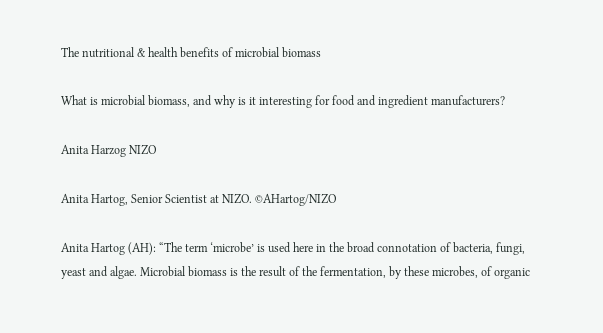The nutritional & health benefits of microbial biomass

What is microbial biomass, and why is it interesting for food and ingredient manufacturers?

Anita Harzog NIZO

Anita Hartog, Senior Scientist at NIZO. ©AHartog/NIZO

Anita Hartog (AH): “The term ‘microbe’ is used here in the broad connotation of bacteria, fungi, yeast and algae. Microbial biomass is the result of the fermentation, by these microbes, of organic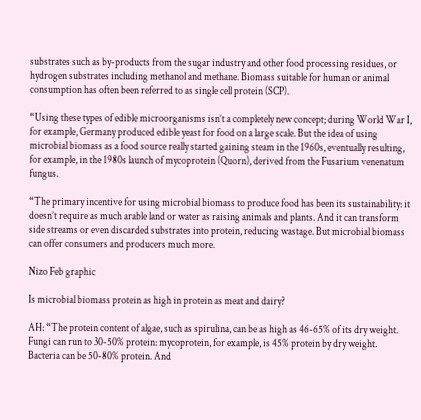substrates such as by-products from the sugar industry and other food processing residues, or hydrogen substrates including methanol and methane. Biomass suitable for human or animal consumption has often been referred to as single cell protein (SCP).

“Using these types of edible microorganisms isn’t a completely new concept; during World War I, for example, Germany produced edible yeast for food on a large scale. But the idea of using microbial biomass as a food source really started gaining steam in the 1960s, eventually resulting, for example, in the 1980s launch of mycoprotein (Quorn), derived from the Fusarium venenatum fungus.

“The primary incentive for using microbial biomass to produce food has been its sustainability: it doesn’t require as much arable land or water as raising animals and plants. And it can transform side streams or even discarded substrates into protein, reducing wastage. But microbial biomass can offer consumers and producers much more.

Nizo Feb graphic

Is microbial biomass protein as high in protein as meat and dairy?

AH: “The protein content of algae, such as spirulina, can be as high as 46-65% of its dry weight. Fungi can run to 30-50% protein: mycoprotein, for example, is 45% protein by dry weight. Bacteria can be 50-80% protein. And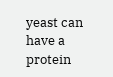yeast can have a protein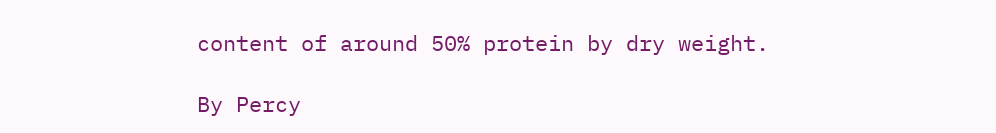content of around 50% protein by dry weight.

By Percy